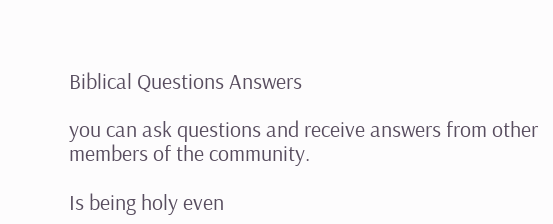Biblical Questions Answers

you can ask questions and receive answers from other members of the community.

Is being holy even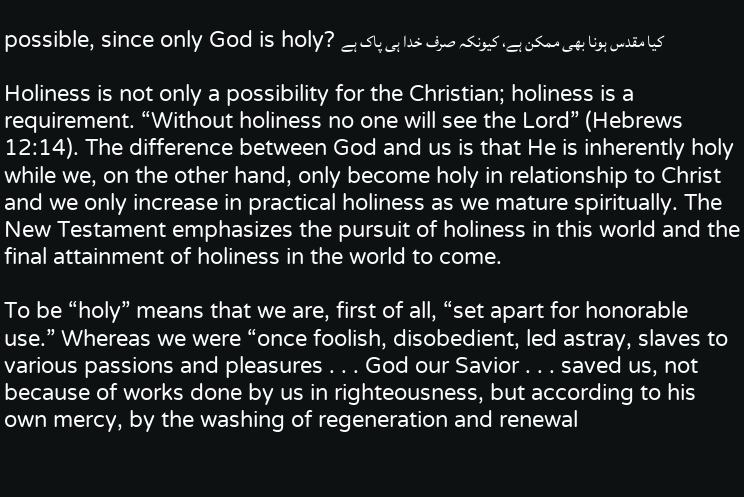possible, since only God is holy? کیا مقدس ہونا بھی ممکن ہے، کیونکہ صرف خدا ہی پاک ہے

Holiness is not only a possibility for the Christian; holiness is a requirement. “Without holiness no one will see the Lord” (Hebrews 12:14). The difference between God and us is that He is inherently holy while we, on the other hand, only become holy in relationship to Christ and we only increase in practical holiness as we mature spiritually. The New Testament emphasizes the pursuit of holiness in this world and the final attainment of holiness in the world to come.

To be “holy” means that we are, first of all, “set apart for honorable use.” Whereas we were “once foolish, disobedient, led astray, slaves to various passions and pleasures . . . God our Savior . . . saved us, not because of works done by us in righteousness, but according to his own mercy, by the washing of regeneration and renewal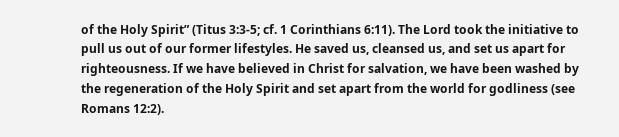of the Holy Spirit” (Titus 3:3-5; cf. 1 Corinthians 6:11). The Lord took the initiative to pull us out of our former lifestyles. He saved us, cleansed us, and set us apart for righteousness. If we have believed in Christ for salvation, we have been washed by the regeneration of the Holy Spirit and set apart from the world for godliness (see Romans 12:2).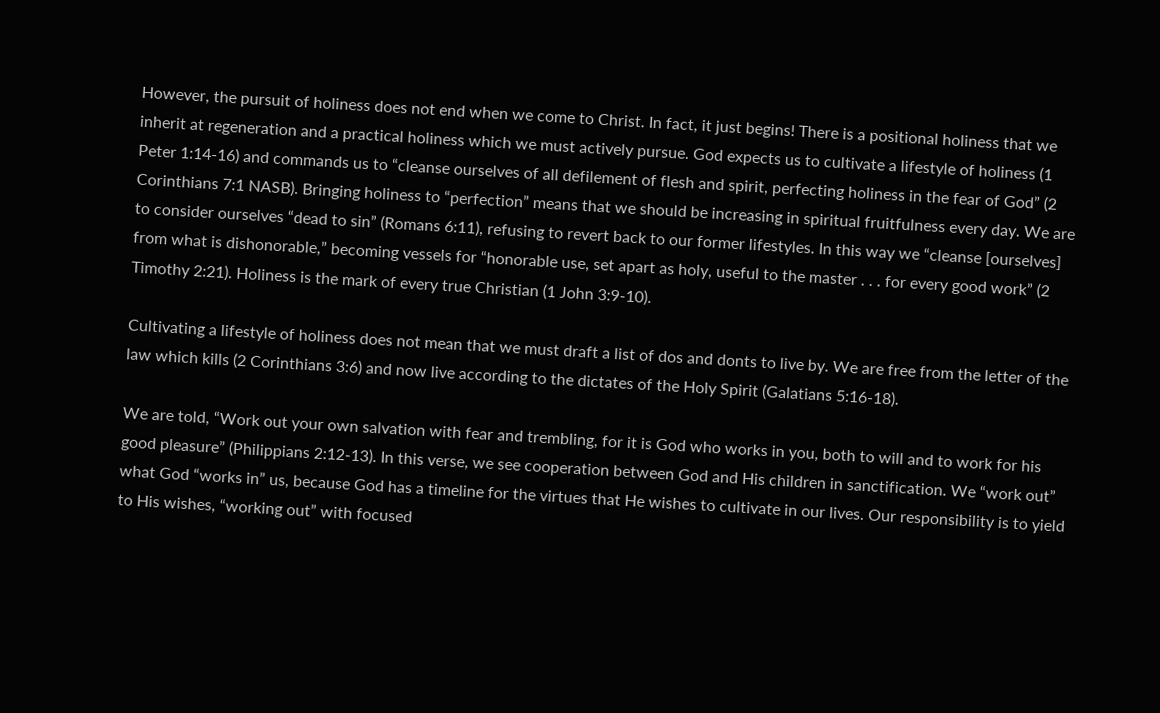However, the pursuit of holiness does not end when we come to Christ. In fact, it just begins! There is a positional holiness that we inherit at regeneration and a practical holiness which we must actively pursue. God expects us to cultivate a lifestyle of holiness (1 Peter 1:14-16) and commands us to “cleanse ourselves of all defilement of flesh and spirit, perfecting holiness in the fear of God” (2 Corinthians 7:1 NASB). Bringing holiness to “perfection” means that we should be increasing in spiritual fruitfulness every day. We are to consider ourselves “dead to sin” (Romans 6:11), refusing to revert back to our former lifestyles. In this way we “cleanse [ourselves] from what is dishonorable,” becoming vessels for “honorable use, set apart as holy, useful to the master . . . for every good work” (2 Timothy 2:21). Holiness is the mark of every true Christian (1 John 3:9-10).

Cultivating a lifestyle of holiness does not mean that we must draft a list of dos and donts to live by. We are free from the letter of the law which kills (2 Corinthians 3:6) and now live according to the dictates of the Holy Spirit (Galatians 5:16-18).

We are told, “Work out your own salvation with fear and trembling, for it is God who works in you, both to will and to work for his good pleasure” (Philippians 2:12-13). In this verse, we see cooperation between God and His children in sanctification. We “work out” what God “works in” us, because God has a timeline for the virtues that He wishes to cultivate in our lives. Our responsibility is to yield to His wishes, “working out” with focused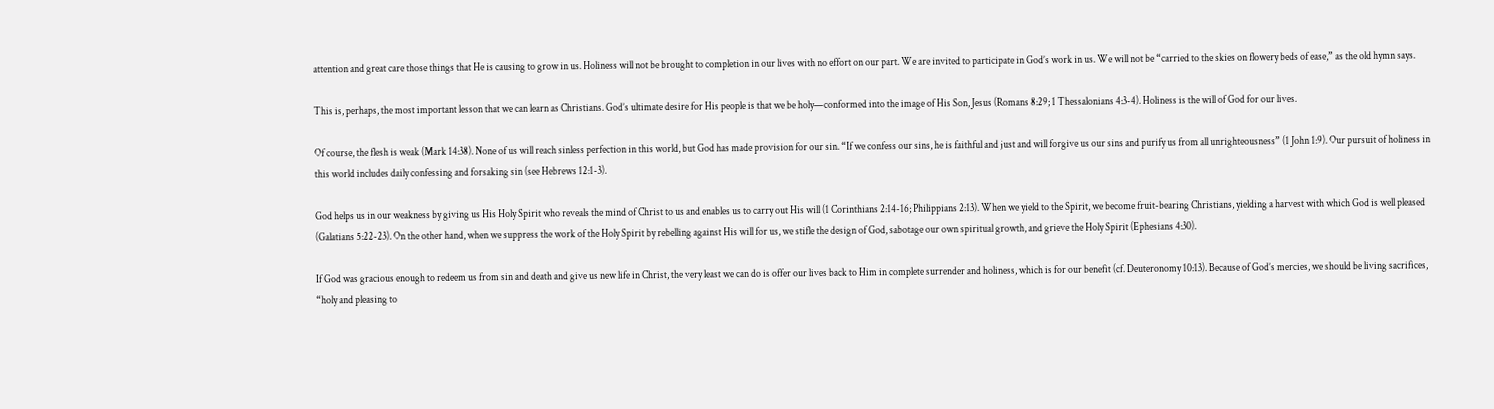attention and great care those things that He is causing to grow in us. Holiness will not be brought to completion in our lives with no effort on our part. We are invited to participate in God’s work in us. We will not be “carried to the skies on flowery beds of ease,” as the old hymn says.

This is, perhaps, the most important lesson that we can learn as Christians. God’s ultimate desire for His people is that we be holy—conformed into the image of His Son, Jesus (Romans 8:29; 1 Thessalonians 4:3-4). Holiness is the will of God for our lives.

Of course, the flesh is weak (Mark 14:38). None of us will reach sinless perfection in this world, but God has made provision for our sin. “If we confess our sins, he is faithful and just and will forgive us our sins and purify us from all unrighteousness” (1 John 1:9). Our pursuit of holiness in this world includes daily confessing and forsaking sin (see Hebrews 12:1-3).

God helps us in our weakness by giving us His Holy Spirit who reveals the mind of Christ to us and enables us to carry out His will (1 Corinthians 2:14-16; Philippians 2:13). When we yield to the Spirit, we become fruit-bearing Christians, yielding a harvest with which God is well pleased (Galatians 5:22-23). On the other hand, when we suppress the work of the Holy Spirit by rebelling against His will for us, we stifle the design of God, sabotage our own spiritual growth, and grieve the Holy Spirit (Ephesians 4:30).

If God was gracious enough to redeem us from sin and death and give us new life in Christ, the very least we can do is offer our lives back to Him in complete surrender and holiness, which is for our benefit (cf. Deuteronomy 10:13). Because of God’s mercies, we should be living sacrifices, “holy and pleasing to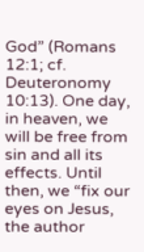God” (Romans 12:1; cf. Deuteronomy 10:13). One day, in heaven, we will be free from sin and all its effects. Until then, we “fix our eyes on Jesus, the author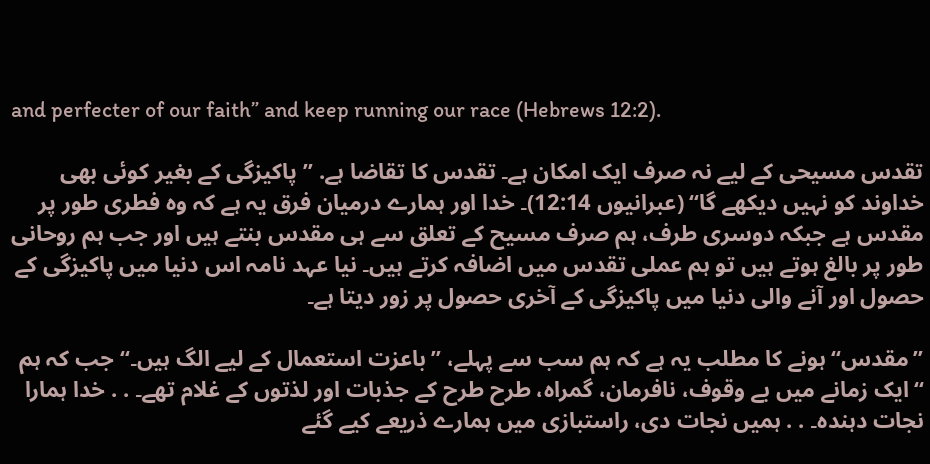and perfecter of our faith” and keep running our race (Hebrews 12:2).

تقدس مسیحی کے لیے نہ صرف ایک امکان ہے۔ تقدس کا تقاضا ہے. ’’پاکیزگی کے بغیر کوئی بھی خداوند کو نہیں دیکھے گا‘‘ (عبرانیوں 12:14)۔ خدا اور ہمارے درمیان فرق یہ ہے کہ وہ فطری طور پر مقدس ہے جبکہ دوسری طرف، ہم صرف مسیح کے تعلق سے ہی مقدس بنتے ہیں اور جب ہم روحانی طور پر بالغ ہوتے ہیں تو ہم عملی تقدس میں اضافہ کرتے ہیں۔ نیا عہد نامہ اس دنیا میں پاکیزگی کے حصول اور آنے والی دنیا میں پاکیزگی کے آخری حصول پر زور دیتا ہے۔

’’مقدس‘‘ ہونے کا مطلب یہ ہے کہ ہم سب سے پہلے، ’’باعزت استعمال کے لیے الگ ہیں۔‘‘ جب کہ ہم “ایک زمانے میں بے وقوف، نافرمان، گمراہ، طرح طرح کے جذبات اور لذتوں کے غلام تھے۔ . . خدا ہمارا نجات دہندہ۔ . . ہمیں نجات دی، راستبازی میں ہمارے ذریعے کیے گئے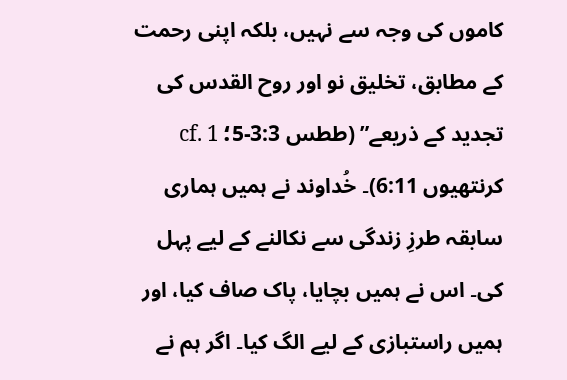کاموں کی وجہ سے نہیں، بلکہ اپنی رحمت کے مطابق، تخلیق نو اور روح القدس کی تجدید کے ذریعے” (ططس 3:3-5؛ cf. 1 کرنتھیوں 6:11)۔ خُداوند نے ہمیں ہماری سابقہ طرزِ زندگی سے نکالنے کے لیے پہل کی۔ اس نے ہمیں بچایا، پاک صاف کیا، اور ہمیں راستبازی کے لیے الگ کیا۔ اگر ہم نے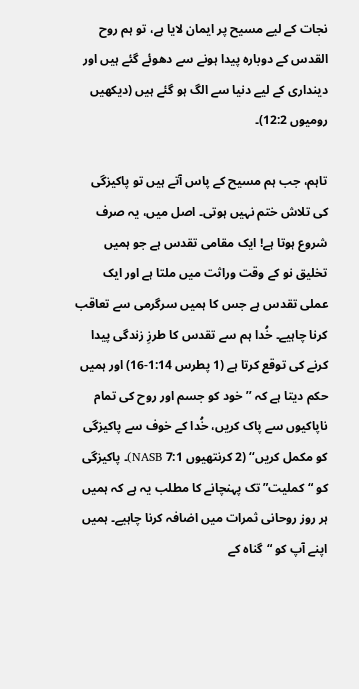نجات کے لیے مسیح پر ایمان لایا ہے، تو ہم روح القدس کے دوبارہ پیدا ہونے سے دھوئے گئے ہیں اور دینداری کے لیے دنیا سے الگ ہو گئے ہیں (دیکھیں رومیوں 12:2)۔

تاہم، جب ہم مسیح کے پاس آتے ہیں تو پاکیزگی کی تلاش ختم نہیں ہوتی۔ اصل میں، یہ صرف شروع ہوتا ہے! ایک مقامی تقدس ہے جو ہمیں تخلیق نو کے وقت وراثت میں ملتا ہے اور ایک عملی تقدس ہے جس کا ہمیں سرگرمی سے تعاقب کرنا چاہیے۔ خُدا ہم سے تقدس کا طرزِ زندگی پیدا کرنے کی توقع کرتا ہے (1 پطرس 1:14-16) اور ہمیں حکم دیتا ہے کہ ’’خود کو جسم اور روح کی تمام ناپاکیوں سے پاک کریں، خُدا کے خوف سے پاکیزگی کو مکمل کریں‘‘ (2 کرنتھیوں 7:1 NASB)۔ پاکیزگی کو “کملیت” تک پہنچانے کا مطلب یہ ہے کہ ہمیں ہر روز روحانی ثمرات میں اضافہ کرنا چاہیے۔ ہمیں اپنے آپ کو “گناہ کے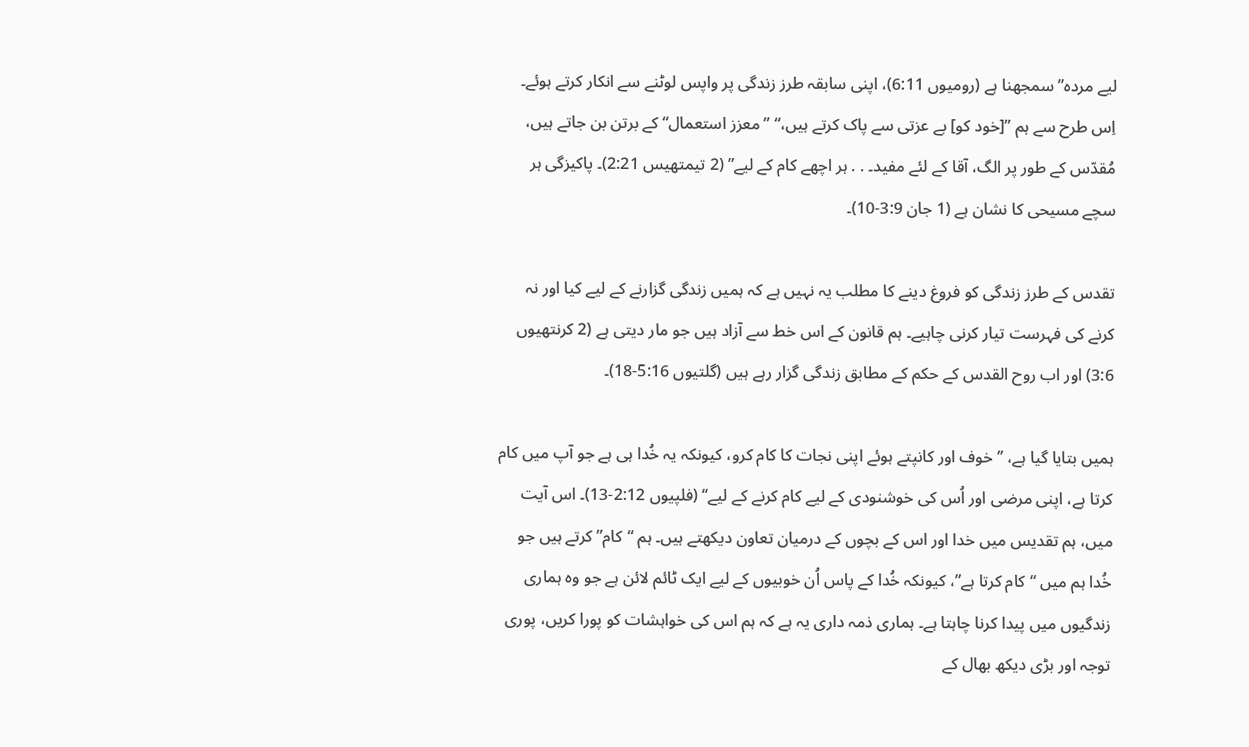لیے مردہ” سمجھنا ہے (رومیوں 6:11)، اپنی سابقہ طرز زندگی پر واپس لوٹنے سے انکار کرتے ہوئے۔ اِس طرح سے ہم ”[خود کو] بے عزتی سے پاک کرتے ہیں،“ ”معزز استعمال“ کے برتن بن جاتے ہیں، مُقدّس کے طور پر الگ، آقا کے لئے مفید۔ . . ہر اچھے کام کے لیے” (2 تیمتھیس 2:21)۔ پاکیزگی ہر سچے مسیحی کا نشان ہے (1 جان 3:9-10)۔

تقدس کے طرز زندگی کو فروغ دینے کا مطلب یہ نہیں ہے کہ ہمیں زندگی گزارنے کے لیے کیا اور نہ کرنے کی فہرست تیار کرنی چاہیے۔ ہم قانون کے اس خط سے آزاد ہیں جو مار دیتی ہے (2 کرنتھیوں 3:6) اور اب روح القدس کے حکم کے مطابق زندگی گزار رہے ہیں (گلتیوں 5:16-18)۔

ہمیں بتایا گیا ہے، ’’خوف اور کانپتے ہوئے اپنی نجات کا کام کرو، کیونکہ یہ خُدا ہی ہے جو آپ میں کام کرتا ہے، اپنی مرضی اور اُس کی خوشنودی کے لیے کام کرنے کے لیے‘‘ (فلپیوں 2:12-13)۔ اس آیت میں، ہم تقدیس میں خدا اور اس کے بچوں کے درمیان تعاون دیکھتے ہیں۔ ہم “کام” کرتے ہیں جو خُدا ہم میں “کام کرتا ہے”، کیونکہ خُدا کے پاس اُن خوبیوں کے لیے ایک ٹائم لائن ہے جو وہ ہماری زندگیوں میں پیدا کرنا چاہتا ہے۔ ہماری ذمہ داری یہ ہے کہ ہم اس کی خواہشات کو پورا کریں، پوری توجہ اور بڑی دیکھ بھال کے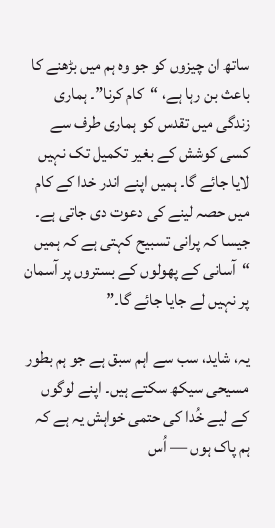ساتھ ان چیزوں کو جو وہ ہم میں بڑھنے کا باعث بن رہا ہے، “کام کرنا”۔ ہماری زندگی میں تقدس کو ہماری طرف سے کسی کوشش کے بغیر تکمیل تک نہیں لایا جائے گا۔ ہمیں اپنے اندر خدا کے کام میں حصہ لینے کی دعوت دی جاتی ہے۔ جیسا کہ پرانی تسبیح کہتی ہے کہ ہمیں “آسانی کے پھولوں کے بستروں پر آسمان پر نہیں لے جایا جائے گا۔”

یہ، شاید، سب سے اہم سبق ہے جو ہم بطور مسیحی سیکھ سکتے ہیں۔ اپنے لوگوں کے لیے خُدا کی حتمی خواہش یہ ہے کہ ہم پاک ہوں — اُس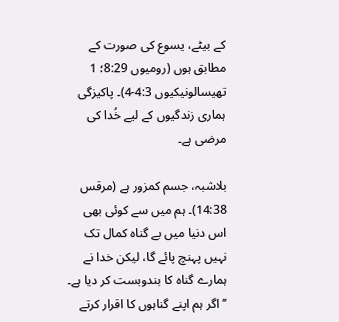کے بیٹے، یسوع کی صورت کے مطابق ہوں (رومیوں 8:29؛ 1 تھیسالونیکیوں 4:3-4)۔ پاکیزگی ہماری زندگیوں کے لیے خُدا کی مرضی ہے۔

بلاشبہ، جسم کمزور ہے (مرقس 14:38)۔ ہم میں سے کوئی بھی اس دنیا میں بے گناہ کمال تک نہیں پہنچ پائے گا، لیکن خدا نے ہمارے گناہ کا بندوبست کر دیا ہے۔ ’’اگر ہم اپنے گناہوں کا اقرار کرتے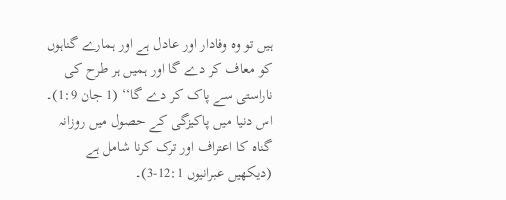ہیں تو وہ وفادار اور عادل ہے اور ہمارے گناہوں کو معاف کر دے گا اور ہمیں ہر طرح کی ناراستی سے پاک کر دے گا‘‘ (1 جان 1:9)۔ اس دنیا میں پاکیزگی کے حصول میں روزانہ گناہ کا اعتراف اور ترک کرنا شامل ہے (دیکھیں عبرانیوں 12:1-3)۔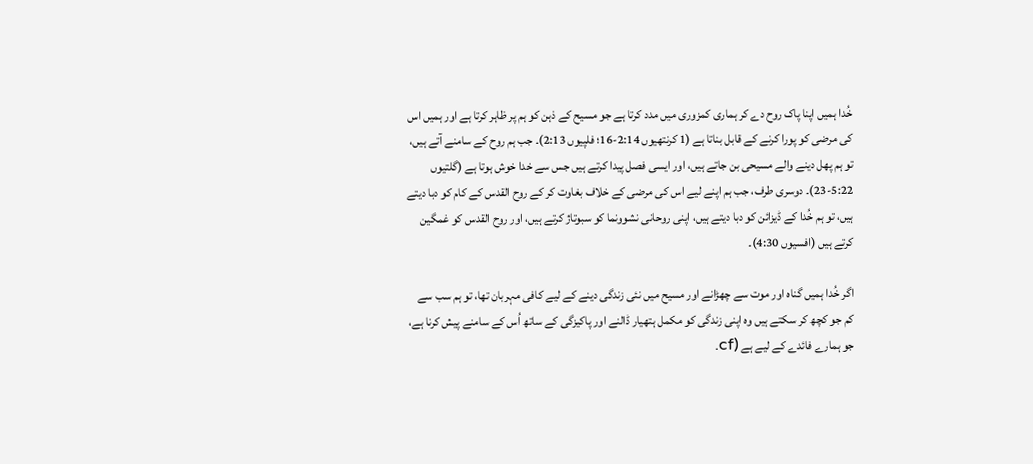خُدا ہمیں اپنا پاک روح دے کر ہماری کمزوری میں مدد کرتا ہے جو مسیح کے ذہن کو ہم پر ظاہر کرتا ہے اور ہمیں اس کی مرضی کو پورا کرنے کے قابل بناتا ہے (1 کرنتھیوں 2:14-16؛ فلپیوں 2:13)۔ جب ہم روح کے سامنے آتے ہیں، تو ہم پھل دینے والے مسیحی بن جاتے ہیں، اور ایسی فصل پیدا کرتے ہیں جس سے خدا خوش ہوتا ہے (گلتیوں 5:22-23)۔ دوسری طرف، جب ہم اپنے لیے اس کی مرضی کے خلاف بغاوت کر کے روح القدس کے کام کو دبا دیتے ہیں، تو ہم خُدا کے ڈیزائن کو دبا دیتے ہیں، اپنی روحانی نشوونما کو سبوتاژ کرتے ہیں، اور روح القدس کو غمگین کرتے ہیں (افسیوں 4:30)۔

اگر خُدا ہمیں گناہ اور موت سے چھڑانے اور مسیح میں نئی زندگی دینے کے لیے کافی مہربان تھا، تو ہم سب سے کم جو کچھ کر سکتے ہیں وہ اپنی زندگی کو مکمل ہتھیار ڈالنے اور پاکیزگی کے ساتھ اُس کے سامنے پیش کرنا ہے، جو ہمارے فائدے کے لیے ہے (cf.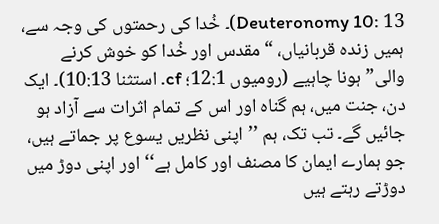Deuteronomy 10: 13)۔ خُدا کی رحمتوں کی وجہ سے، ہمیں زندہ قربانیاں، “مقدس اور خُدا کو خوش کرنے والی” ہونا چاہیے (رومیوں 12:1؛ cf. استثنا 10:13)۔ ایک دن، جنت میں، ہم گناہ اور اس کے تمام اثرات سے آزاد ہو جائیں گے۔ تب تک، ہم ’’اپنی نظریں یسوع پر جماتے ہیں، جو ہمارے ایمان کا مصنف اور کامل ہے‘‘ اور اپنی دوڑ میں دوڑتے رہتے ہیں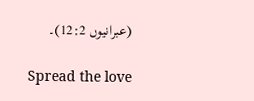(عبرانیوں 12:2)۔

Spread the love